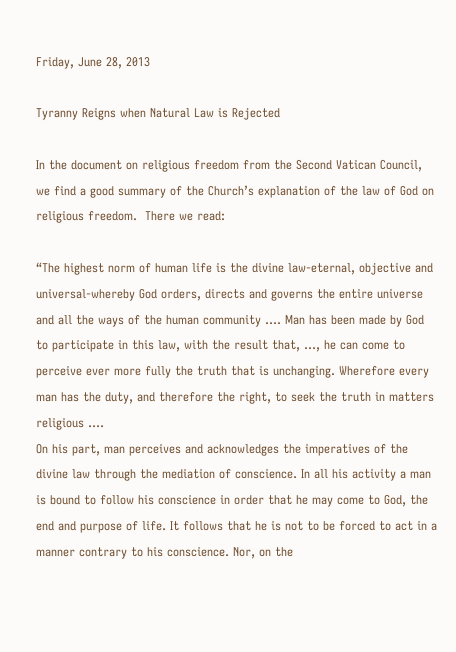Friday, June 28, 2013

Tyranny Reigns when Natural Law is Rejected

In the document on religious freedom from the Second Vatican Council, we find a good summary of the Church’s explanation of the law of God on religious freedom.  There we read:

“The highest norm of human life is the divine law-eternal, objective and universal-whereby God orders, directs and governs the entire universe and all the ways of the human community …. Man has been made by God to participate in this law, with the result that, …, he can come to perceive ever more fully the truth that is unchanging. Wherefore every man has the duty, and therefore the right, to seek the truth in matters religious ….
On his part, man perceives and acknowledges the imperatives of the divine law through the mediation of conscience. In all his activity a man is bound to follow his conscience in order that he may come to God, the end and purpose of life. It follows that he is not to be forced to act in a manner contrary to his conscience. Nor, on the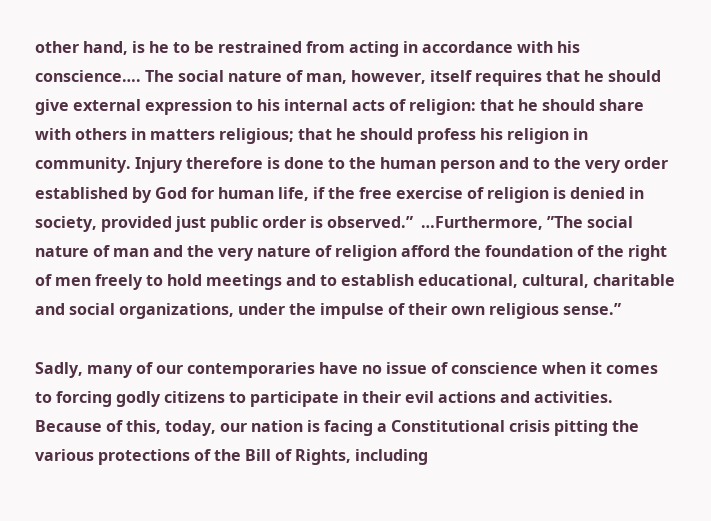other hand, is he to be restrained from acting in accordance with his conscience…. The social nature of man, however, itself requires that he should give external expression to his internal acts of religion: that he should share with others in matters religious; that he should profess his religion in community. Injury therefore is done to the human person and to the very order established by God for human life, if the free exercise of religion is denied in society, provided just public order is observed.”  …Furthermore, ”The social nature of man and the very nature of religion afford the foundation of the right of men freely to hold meetings and to establish educational, cultural, charitable and social organizations, under the impulse of their own religious sense.”

Sadly, many of our contemporaries have no issue of conscience when it comes to forcing godly citizens to participate in their evil actions and activities. Because of this, today, our nation is facing a Constitutional crisis pitting the various protections of the Bill of Rights, including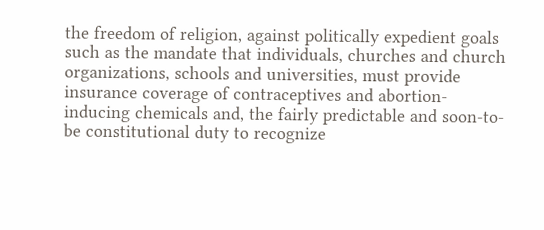the freedom of religion, against politically expedient goals such as the mandate that individuals, churches and church organizations, schools and universities, must provide insurance coverage of contraceptives and abortion-inducing chemicals and, the fairly predictable and soon-to-be constitutional duty to recognize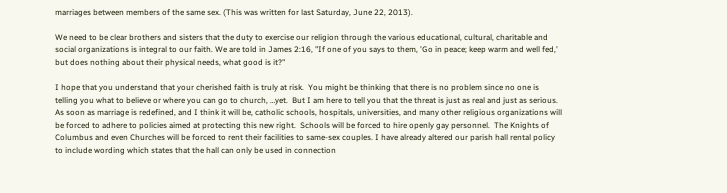marriages between members of the same sex. (This was written for last Saturday, June 22, 2013).

We need to be clear brothers and sisters that the duty to exercise our religion through the various educational, cultural, charitable and social organizations is integral to our faith. We are told in James 2:16, "If one of you says to them, 'Go in peace; keep warm and well fed,' but does nothing about their physical needs, what good is it?"

I hope that you understand that your cherished faith is truly at risk.  You might be thinking that there is no problem since no one is telling you what to believe or where you can go to church, …yet.  But I am here to tell you that the threat is just as real and just as serious.  As soon as marriage is redefined, and I think it will be, catholic schools, hospitals, universities, and many other religious organizations will be forced to adhere to policies aimed at protecting this new right.  Schools will be forced to hire openly gay personnel.  The Knights of Columbus and even Churches will be forced to rent their facilities to same-sex couples. I have already altered our parish hall rental policy to include wording which states that the hall can only be used in connection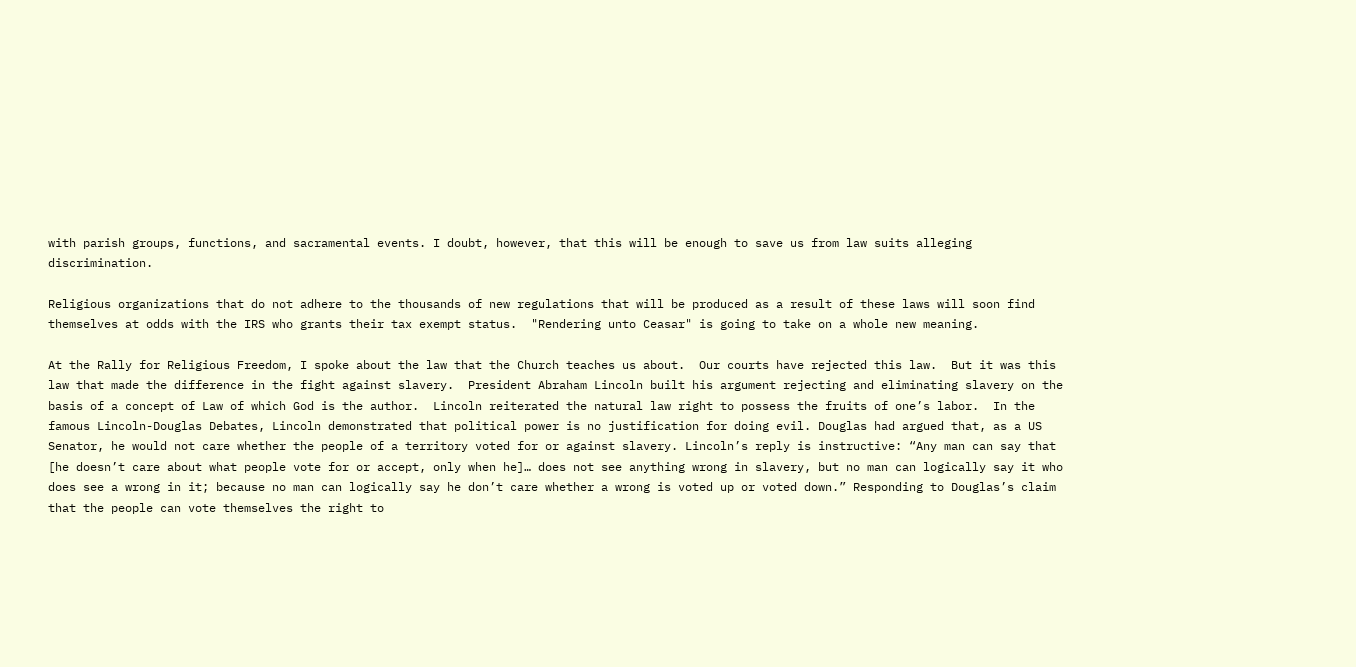with parish groups, functions, and sacramental events. I doubt, however, that this will be enough to save us from law suits alleging discrimination.

Religious organizations that do not adhere to the thousands of new regulations that will be produced as a result of these laws will soon find themselves at odds with the IRS who grants their tax exempt status.  "Rendering unto Ceasar" is going to take on a whole new meaning.

At the Rally for Religious Freedom, I spoke about the law that the Church teaches us about.  Our courts have rejected this law.  But it was this law that made the difference in the fight against slavery.  President Abraham Lincoln built his argument rejecting and eliminating slavery on the basis of a concept of Law of which God is the author.  Lincoln reiterated the natural law right to possess the fruits of one’s labor.  In the famous Lincoln-Douglas Debates, Lincoln demonstrated that political power is no justification for doing evil. Douglas had argued that, as a US Senator, he would not care whether the people of a territory voted for or against slavery. Lincoln’s reply is instructive: “Any man can say that [he doesn’t care about what people vote for or accept, only when he]… does not see anything wrong in slavery, but no man can logically say it who does see a wrong in it; because no man can logically say he don’t care whether a wrong is voted up or voted down.” Responding to Douglas’s claim that the people can vote themselves the right to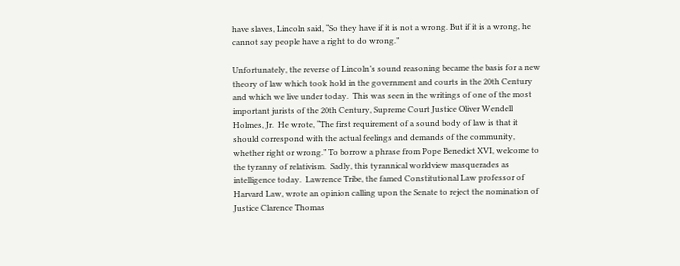have slaves, Lincoln said, “So they have if it is not a wrong. But if it is a wrong, he cannot say people have a right to do wrong.”

Unfortunately, the reverse of Lincoln’s sound reasoning became the basis for a new theory of law which took hold in the government and courts in the 20th Century and which we live under today.  This was seen in the writings of one of the most important jurists of the 20th Century, Supreme Court Justice Oliver Wendell Holmes, Jr.  He wrote, “The first requirement of a sound body of law is that it should correspond with the actual feelings and demands of the community, whether right or wrong.” To borrow a phrase from Pope Benedict XVI, welcome to the tyranny of relativism.  Sadly, this tyrannical worldview masquerades as intelligence today.  Lawrence Tribe, the famed Constitutional Law professor of Harvard Law, wrote an opinion calling upon the Senate to reject the nomination of Justice Clarence Thomas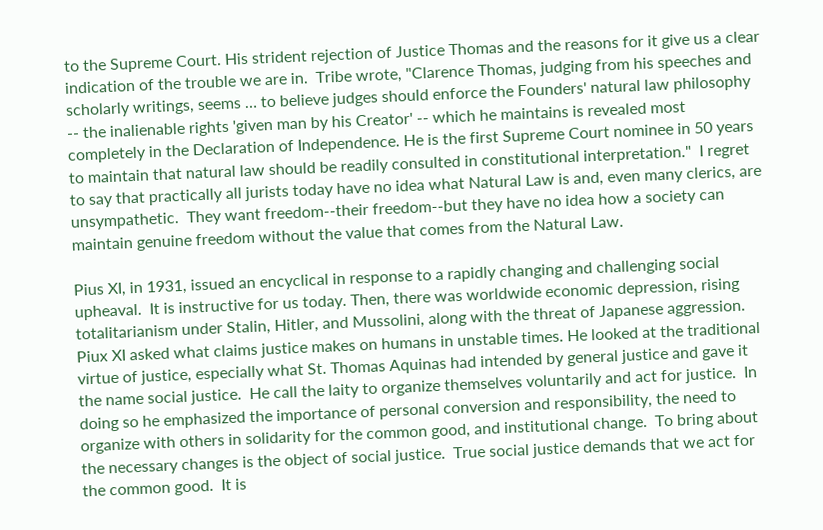to the Supreme Court. His strident rejection of Justice Thomas and the reasons for it give us a clear indication of the trouble we are in.  Tribe wrote, "Clarence Thomas, judging from his speeches and scholarly writings, seems … to believe judges should enforce the Founders' natural law philosophy -- the inalienable rights 'given man by his Creator' -- which he maintains is revealed most completely in the Declaration of Independence. He is the first Supreme Court nominee in 50 years to maintain that natural law should be readily consulted in constitutional interpretation."  I regret to say that practically all jurists today have no idea what Natural Law is and, even many clerics, are unsympathetic.  They want freedom--their freedom--but they have no idea how a society can maintain genuine freedom without the value that comes from the Natural Law.

Pius XI, in 1931, issued an encyclical in response to a rapidly changing and challenging social upheaval.  It is instructive for us today. Then, there was worldwide economic depression, rising totalitarianism under Stalin, Hitler, and Mussolini, along with the threat of Japanese aggression.  Piux XI asked what claims justice makes on humans in unstable times. He looked at the traditional virtue of justice, especially what St. Thomas Aquinas had intended by general justice and gave it the name social justice.  He call the laity to organize themselves voluntarily and act for justice.  In doing so he emphasized the importance of personal conversion and responsibility, the need to organize with others in solidarity for the common good, and institutional change.  To bring about the necessary changes is the object of social justice.  True social justice demands that we act for the common good.  It is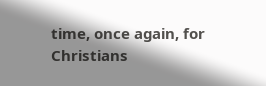time, once again, for Christians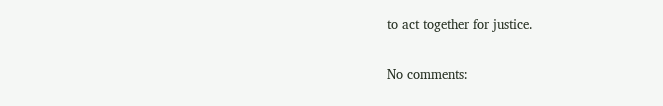to act together for justice.

No comments: